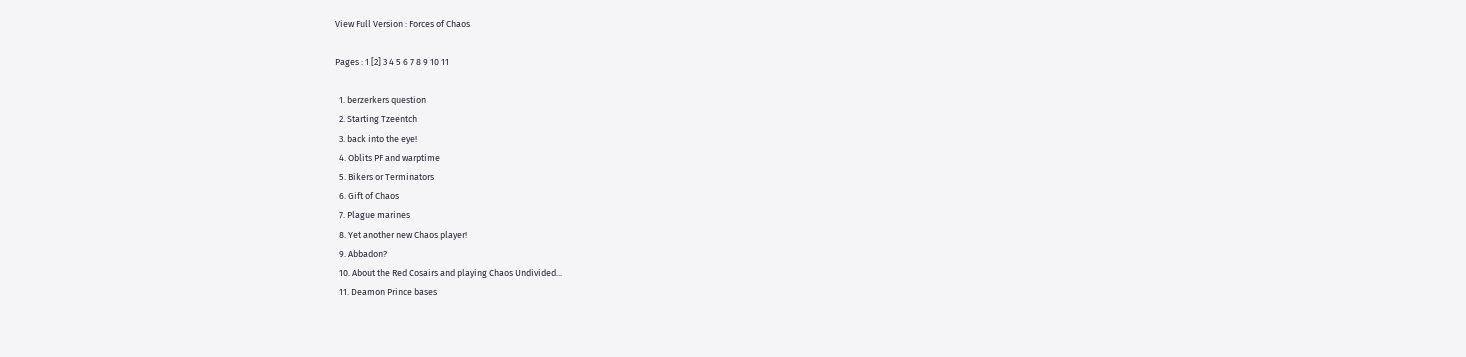View Full Version : Forces of Chaos

Pages : 1 [2] 3 4 5 6 7 8 9 10 11

  1. berzerkers question
  2. Starting Tzeentch
  3. back into the eye!
  4. Oblits PF and warptime
  5. Bikers or Terminators
  6. Gift of Chaos
  7. Plague marines
  8. Yet another new Chaos player!
  9. Abbadon?
  10. About the Red Cosairs and playing Chaos Undivided...
  11. Deamon Prince bases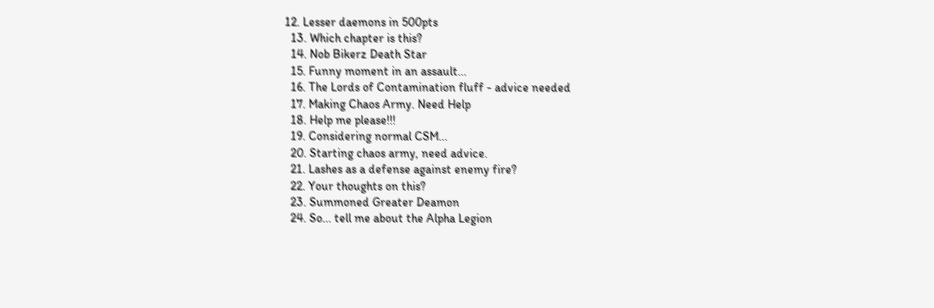12. Lesser daemons in 500pts
  13. Which chapter is this?
  14. Nob Bikerz Death Star
  15. Funny moment in an assault...
  16. The Lords of Contamination fluff - advice needed
  17. Making Chaos Army. Need Help
  18. Help me please!!!
  19. Considering normal CSM...
  20. Starting chaos army, need advice.
  21. Lashes as a defense against enemy fire?
  22. Your thoughts on this?
  23. Summoned Greater Deamon
  24. So... tell me about the Alpha Legion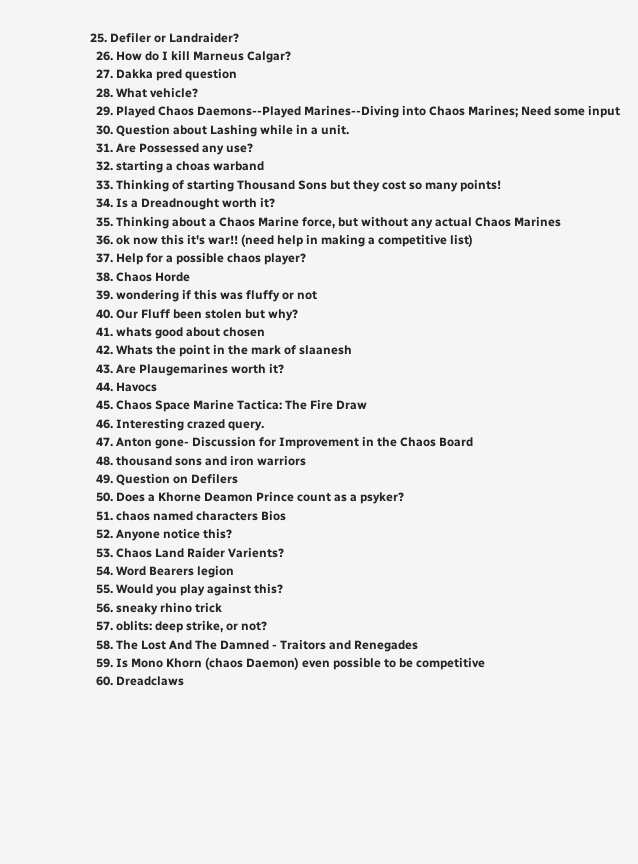25. Defiler or Landraider?
  26. How do I kill Marneus Calgar?
  27. Dakka pred question
  28. What vehicle?
  29. Played Chaos Daemons--Played Marines--Diving into Chaos Marines; Need some input
  30. Question about Lashing while in a unit.
  31. Are Possessed any use?
  32. starting a choas warband
  33. Thinking of starting Thousand Sons but they cost so many points!
  34. Is a Dreadnought worth it?
  35. Thinking about a Chaos Marine force, but without any actual Chaos Marines
  36. ok now this it's war!! (need help in making a competitive list)
  37. Help for a possible chaos player?
  38. Chaos Horde
  39. wondering if this was fluffy or not
  40. Our Fluff been stolen but why?
  41. whats good about chosen
  42. Whats the point in the mark of slaanesh
  43. Are Plaugemarines worth it?
  44. Havocs
  45. Chaos Space Marine Tactica: The Fire Draw
  46. Interesting crazed query.
  47. Anton gone- Discussion for Improvement in the Chaos Board
  48. thousand sons and iron warriors
  49. Question on Defilers
  50. Does a Khorne Deamon Prince count as a psyker?
  51. chaos named characters Bios
  52. Anyone notice this?
  53. Chaos Land Raider Varients?
  54. Word Bearers legion
  55. Would you play against this?
  56. sneaky rhino trick
  57. oblits: deep strike, or not?
  58. The Lost And The Damned - Traitors and Renegades
  59. Is Mono Khorn (chaos Daemon) even possible to be competitive
  60. Dreadclaws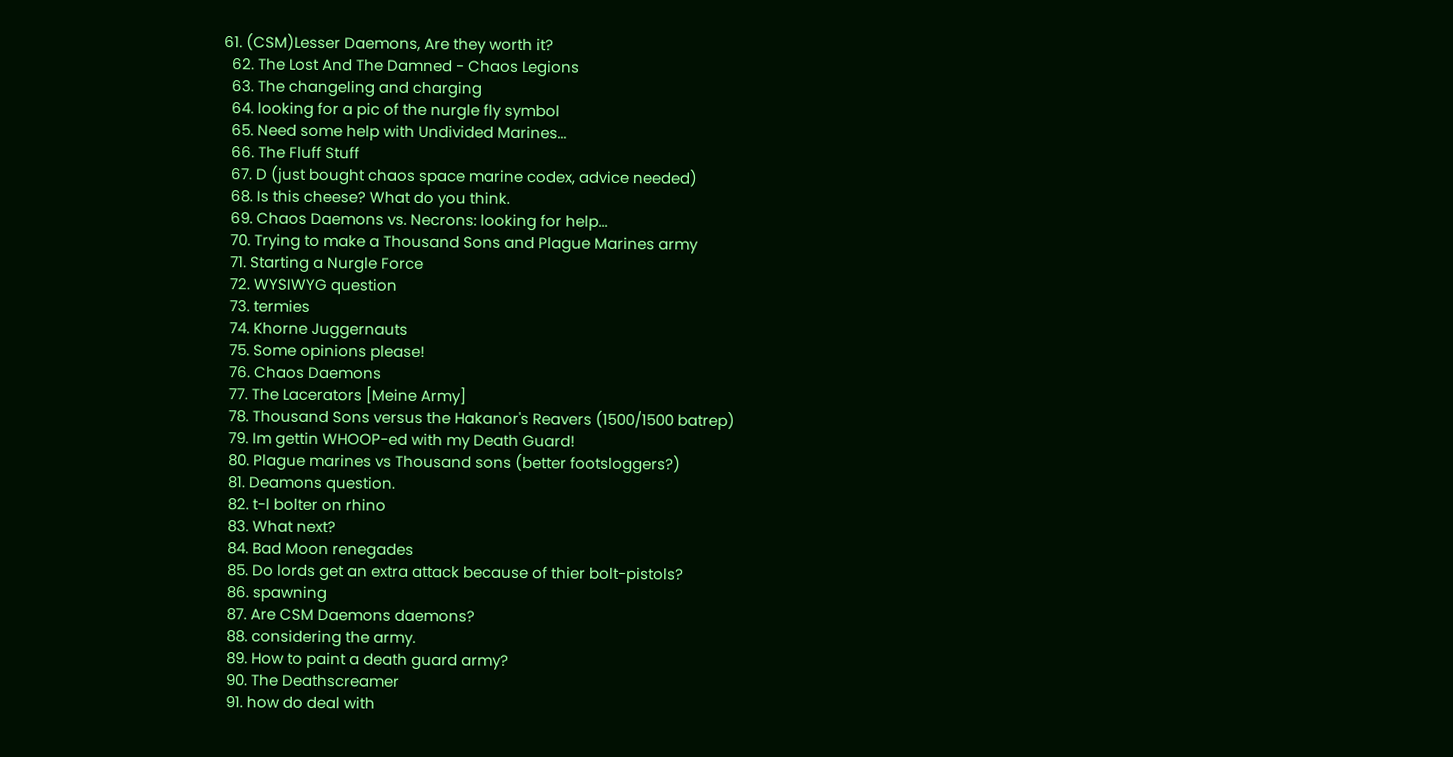61. (CSM)Lesser Daemons, Are they worth it?
  62. The Lost And The Damned - Chaos Legions
  63. The changeling and charging
  64. looking for a pic of the nurgle fly symbol
  65. Need some help with Undivided Marines...
  66. The Fluff Stuff
  67. D (just bought chaos space marine codex, advice needed)
  68. Is this cheese? What do you think.
  69. Chaos Daemons vs. Necrons: looking for help...
  70. Trying to make a Thousand Sons and Plague Marines army
  71. Starting a Nurgle Force
  72. WYSIWYG question
  73. termies
  74. Khorne Juggernauts
  75. Some opinions please!
  76. Chaos Daemons
  77. The Lacerators [Meine Army]
  78. Thousand Sons versus the Hakanor's Reavers (1500/1500 batrep)
  79. Im gettin WHOOP-ed with my Death Guard!
  80. Plague marines vs Thousand sons (better footsloggers?)
  81. Deamons question.
  82. t-l bolter on rhino
  83. What next?
  84. Bad Moon renegades
  85. Do lords get an extra attack because of thier bolt-pistols?
  86. spawning
  87. Are CSM Daemons daemons?
  88. considering the army.
  89. How to paint a death guard army?
  90. The Deathscreamer
  91. how do deal with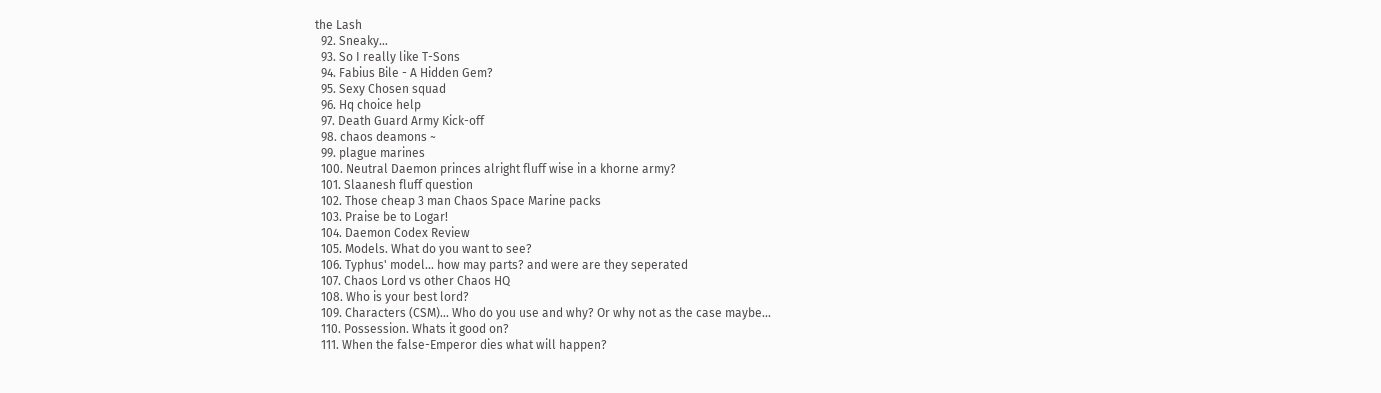the Lash
  92. Sneaky...
  93. So I really like T-Sons
  94. Fabius Bile - A Hidden Gem?
  95. Sexy Chosen squad
  96. Hq choice help
  97. Death Guard Army Kick-off
  98. chaos deamons ~
  99. plague marines
  100. Neutral Daemon princes alright fluff wise in a khorne army?
  101. Slaanesh fluff question
  102. Those cheap 3 man Chaos Space Marine packs
  103. Praise be to Logar!
  104. Daemon Codex Review
  105. Models. What do you want to see?
  106. Typhus' model... how may parts? and were are they seperated
  107. Chaos Lord vs other Chaos HQ
  108. Who is your best lord?
  109. Characters (CSM)... Who do you use and why? Or why not as the case maybe...
  110. Possession. Whats it good on?
  111. When the false-Emperor dies what will happen?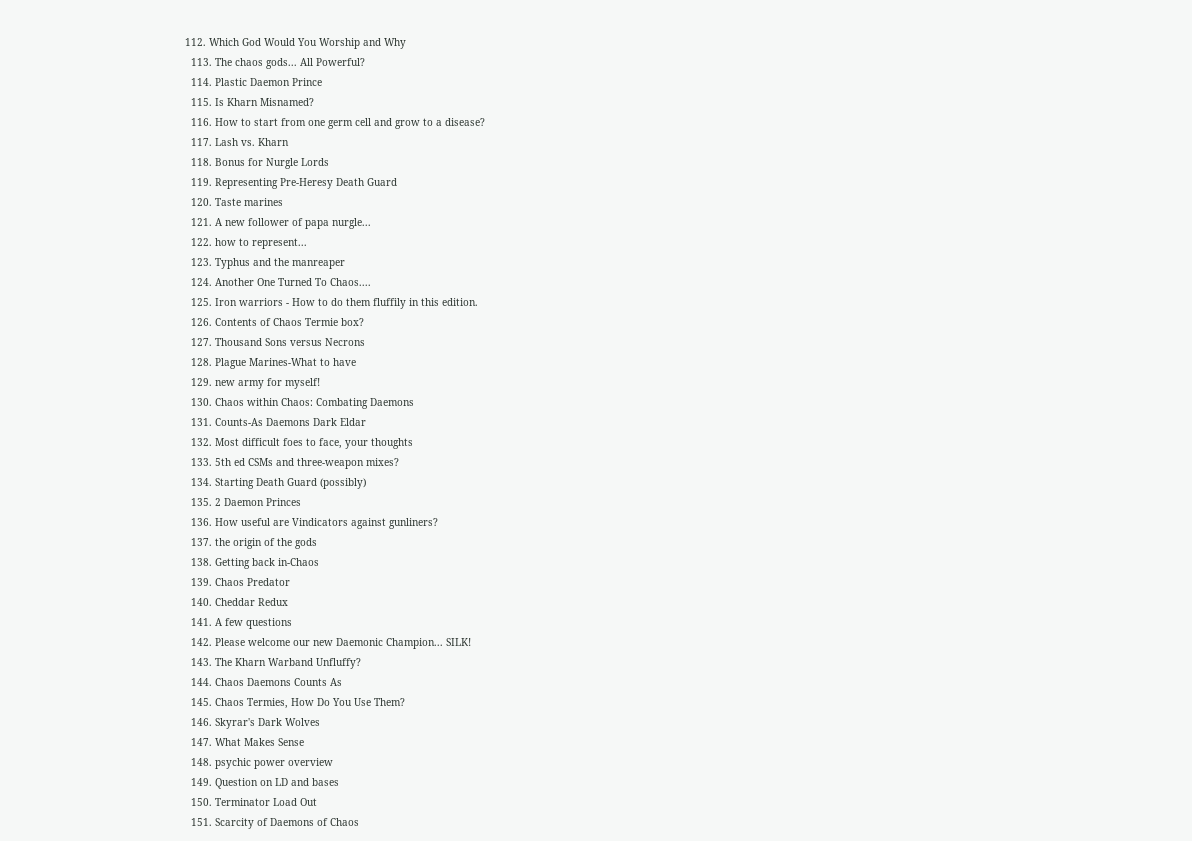112. Which God Would You Worship and Why
  113. The chaos gods... All Powerful?
  114. Plastic Daemon Prince
  115. Is Kharn Misnamed?
  116. How to start from one germ cell and grow to a disease?
  117. Lash vs. Kharn
  118. Bonus for Nurgle Lords
  119. Representing Pre-Heresy Death Guard
  120. Taste marines
  121. A new follower of papa nurgle...
  122. how to represent...
  123. Typhus and the manreaper
  124. Another One Turned To Chaos....
  125. Iron warriors - How to do them fluffily in this edition.
  126. Contents of Chaos Termie box?
  127. Thousand Sons versus Necrons
  128. Plague Marines-What to have
  129. new army for myself!
  130. Chaos within Chaos: Combating Daemons
  131. Counts-As Daemons Dark Eldar
  132. Most difficult foes to face, your thoughts
  133. 5th ed CSMs and three-weapon mixes?
  134. Starting Death Guard (possibly)
  135. 2 Daemon Princes
  136. How useful are Vindicators against gunliners?
  137. the origin of the gods
  138. Getting back in-Chaos
  139. Chaos Predator
  140. Cheddar Redux
  141. A few questions
  142. Please welcome our new Daemonic Champion... SILK!
  143. The Kharn Warband Unfluffy?
  144. Chaos Daemons Counts As
  145. Chaos Termies, How Do You Use Them?
  146. Skyrar's Dark Wolves
  147. What Makes Sense
  148. psychic power overview
  149. Question on LD and bases
  150. Terminator Load Out
  151. Scarcity of Daemons of Chaos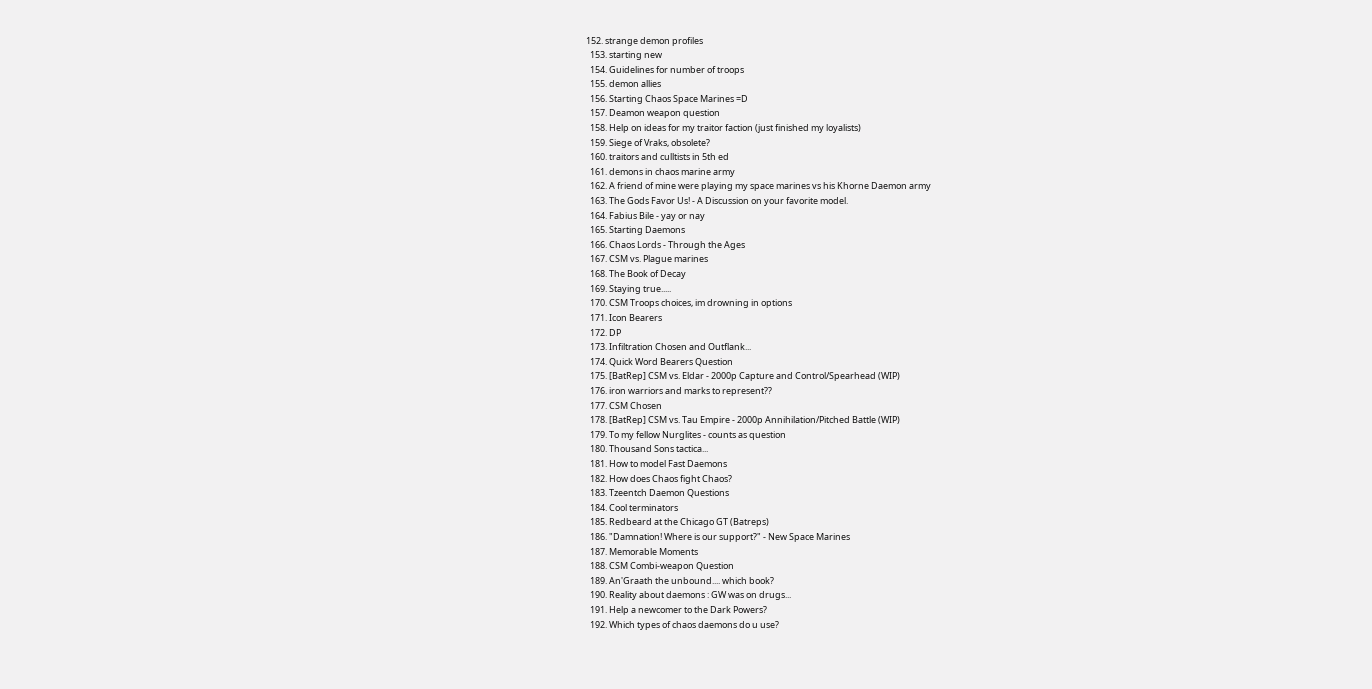152. strange demon profiles
  153. starting new
  154. Guidelines for number of troops
  155. demon allies
  156. Starting Chaos Space Marines =D
  157. Deamon weapon question
  158. Help on ideas for my traitor faction (just finished my loyalists)
  159. Siege of Vraks, obsolete?
  160. traitors and culltists in 5th ed
  161. demons in chaos marine army
  162. A friend of mine were playing my space marines vs his Khorne Daemon army
  163. The Gods Favor Us! - A Discussion on your favorite model.
  164. Fabius Bile - yay or nay
  165. Starting Daemons
  166. Chaos Lords - Through the Ages
  167. CSM vs. Plague marines
  168. The Book of Decay
  169. Staying true.....
  170. CSM Troops choices, im drowning in options
  171. Icon Bearers
  172. DP
  173. Infiltration Chosen and Outflank...
  174. Quick Word Bearers Question
  175. [BatRep] CSM vs. Eldar - 2000p Capture and Control/Spearhead (WIP)
  176. iron warriors and marks to represent??
  177. CSM Chosen
  178. [BatRep] CSM vs. Tau Empire - 2000p Annihilation/Pitched Battle (WIP)
  179. To my fellow Nurglites - counts as question
  180. Thousand Sons tactica...
  181. How to model Fast Daemons
  182. How does Chaos fight Chaos?
  183. Tzeentch Daemon Questions
  184. Cool terminators
  185. Redbeard at the Chicago GT (Batreps)
  186. "Damnation! Where is our support?" - New Space Marines
  187. Memorable Moments
  188. CSM Combi-weapon Question
  189. An'Graath the unbound.... which book?
  190. Reality about daemons : GW was on drugs...
  191. Help a newcomer to the Dark Powers?
  192. Which types of chaos daemons do u use?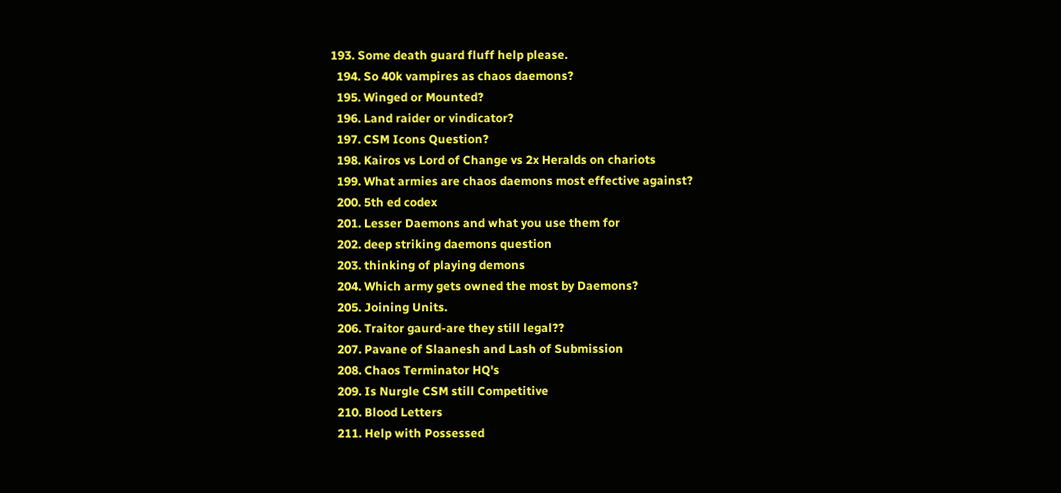193. Some death guard fluff help please.
  194. So 40k vampires as chaos daemons?
  195. Winged or Mounted?
  196. Land raider or vindicator?
  197. CSM Icons Question?
  198. Kairos vs Lord of Change vs 2x Heralds on chariots
  199. What armies are chaos daemons most effective against?
  200. 5th ed codex
  201. Lesser Daemons and what you use them for
  202. deep striking daemons question
  203. thinking of playing demons
  204. Which army gets owned the most by Daemons?
  205. Joining Units.
  206. Traitor gaurd-are they still legal??
  207. Pavane of Slaanesh and Lash of Submission
  208. Chaos Terminator HQ's
  209. Is Nurgle CSM still Competitive
  210. Blood Letters
  211. Help with Possessed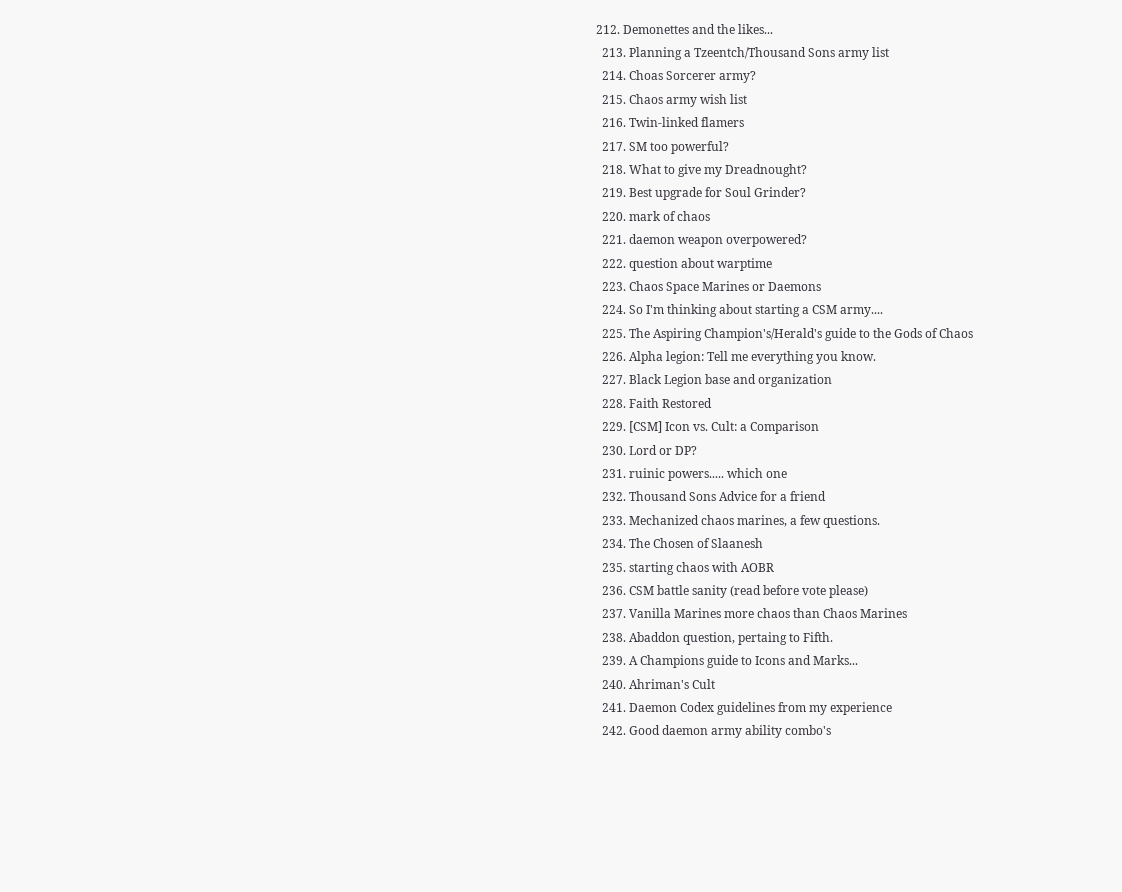212. Demonettes and the likes...
  213. Planning a Tzeentch/Thousand Sons army list
  214. Choas Sorcerer army?
  215. Chaos army wish list
  216. Twin-linked flamers
  217. SM too powerful?
  218. What to give my Dreadnought?
  219. Best upgrade for Soul Grinder?
  220. mark of chaos
  221. daemon weapon overpowered?
  222. question about warptime
  223. Chaos Space Marines or Daemons
  224. So I'm thinking about starting a CSM army....
  225. The Aspiring Champion's/Herald's guide to the Gods of Chaos
  226. Alpha legion: Tell me everything you know.
  227. Black Legion base and organization
  228. Faith Restored
  229. [CSM] Icon vs. Cult: a Comparison
  230. Lord or DP?
  231. ruinic powers..... which one
  232. Thousand Sons Advice for a friend
  233. Mechanized chaos marines, a few questions.
  234. The Chosen of Slaanesh
  235. starting chaos with AOBR
  236. CSM battle sanity (read before vote please)
  237. Vanilla Marines more chaos than Chaos Marines
  238. Abaddon question, pertaing to Fifth.
  239. A Champions guide to Icons and Marks...
  240. Ahriman's Cult
  241. Daemon Codex guidelines from my experience
  242. Good daemon army ability combo's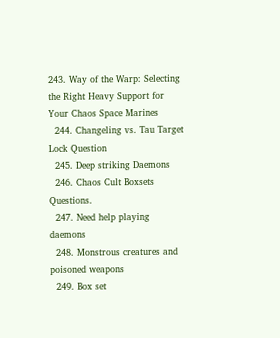243. Way of the Warp: Selecting the Right Heavy Support for Your Chaos Space Marines
  244. Changeling vs. Tau Target Lock Question
  245. Deep striking Daemons
  246. Chaos Cult Boxsets Questions.
  247. Need help playing daemons
  248. Monstrous creatures and poisoned weapons
  249. Box set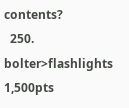contents?
  250. bolter>flashlights 1,500pts